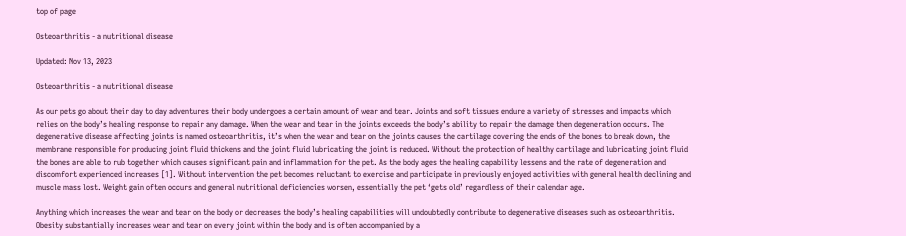top of page

Osteoarthritis - a nutritional disease

Updated: Nov 13, 2023

Osteoarthritis - a nutritional disease

As our pets go about their day to day adventures their body undergoes a certain amount of wear and tear. Joints and soft tissues endure a variety of stresses and impacts which relies on the body’s healing response to repair any damage. When the wear and tear in the joints exceeds the body’s ability to repair the damage then degeneration occurs. The degenerative disease affecting joints is named osteoarthritis, it’s when the wear and tear on the joints causes the cartilage covering the ends of the bones to break down, the membrane responsible for producing joint fluid thickens and the joint fluid lubricating the joint is reduced. Without the protection of healthy cartilage and lubricating joint fluid the bones are able to rub together which causes significant pain and inflammation for the pet. As the body ages the healing capability lessens and the rate of degeneration and discomfort experienced increases [1]. Without intervention the pet becomes reluctant to exercise and participate in previously enjoyed activities with general health declining and muscle mass lost. Weight gain often occurs and general nutritional deficiencies worsen, essentially the pet ‘gets old’ regardless of their calendar age.

Anything which increases the wear and tear on the body or decreases the body’s healing capabilities will undoubtedly contribute to degenerative diseases such as osteoarthritis. Obesity substantially increases wear and tear on every joint within the body and is often accompanied by a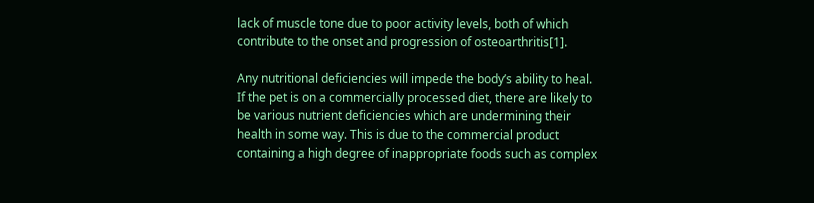lack of muscle tone due to poor activity levels, both of which contribute to the onset and progression of osteoarthritis[1].

Any nutritional deficiencies will impede the body’s ability to heal. If the pet is on a commercially processed diet, there are likely to be various nutrient deficiencies which are undermining their health in some way. This is due to the commercial product containing a high degree of inappropriate foods such as complex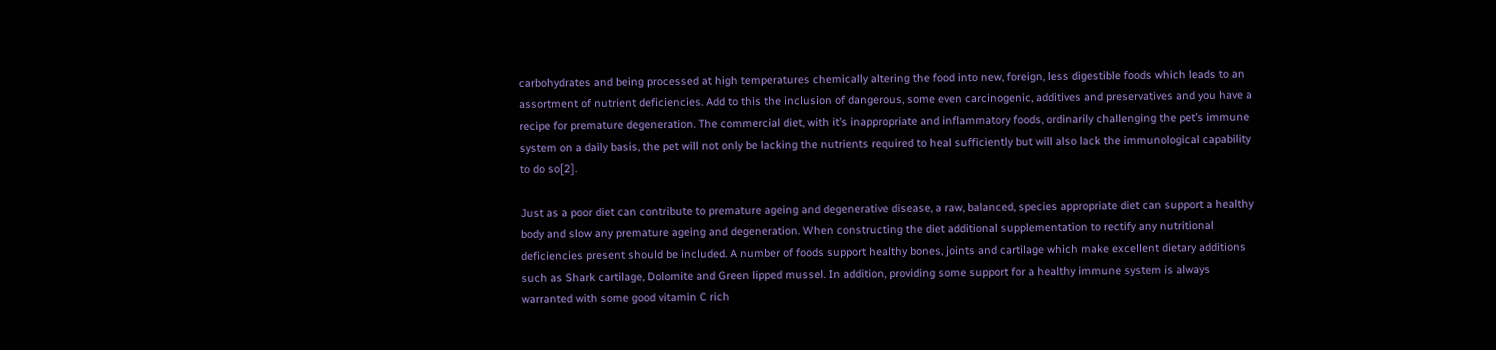carbohydrates and being processed at high temperatures chemically altering the food into new, foreign, less digestible foods which leads to an assortment of nutrient deficiencies. Add to this the inclusion of dangerous, some even carcinogenic, additives and preservatives and you have a recipe for premature degeneration. The commercial diet, with it’s inappropriate and inflammatory foods, ordinarily challenging the pet’s immune system on a daily basis, the pet will not only be lacking the nutrients required to heal sufficiently but will also lack the immunological capability to do so[2].

Just as a poor diet can contribute to premature ageing and degenerative disease, a raw, balanced, species appropriate diet can support a healthy body and slow any premature ageing and degeneration. When constructing the diet additional supplementation to rectify any nutritional deficiencies present should be included. A number of foods support healthy bones, joints and cartilage which make excellent dietary additions such as Shark cartilage, Dolomite and Green lipped mussel. In addition, providing some support for a healthy immune system is always warranted with some good vitamin C rich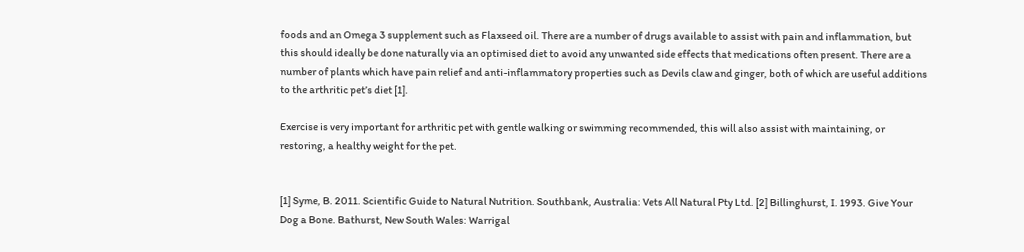foods and an Omega 3 supplement such as Flaxseed oil. There are a number of drugs available to assist with pain and inflammation, but this should ideally be done naturally via an optimised diet to avoid any unwanted side effects that medications often present. There are a number of plants which have pain relief and anti-inflammatory properties such as Devils claw and ginger, both of which are useful additions to the arthritic pet’s diet [1].

Exercise is very important for arthritic pet with gentle walking or swimming recommended, this will also assist with maintaining, or restoring, a healthy weight for the pet.


[1] Syme, B. 2011. Scientific Guide to Natural Nutrition. Southbank, Australia: Vets All Natural Pty Ltd. [2] Billinghurst, I. 1993. Give Your Dog a Bone. Bathurst, New South Wales: Warrigal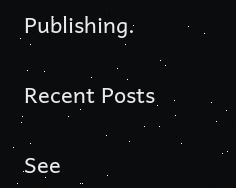Publishing.

Recent Posts

See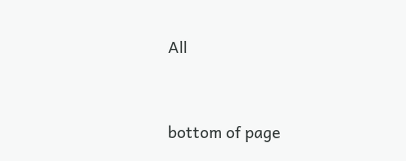All


bottom of page